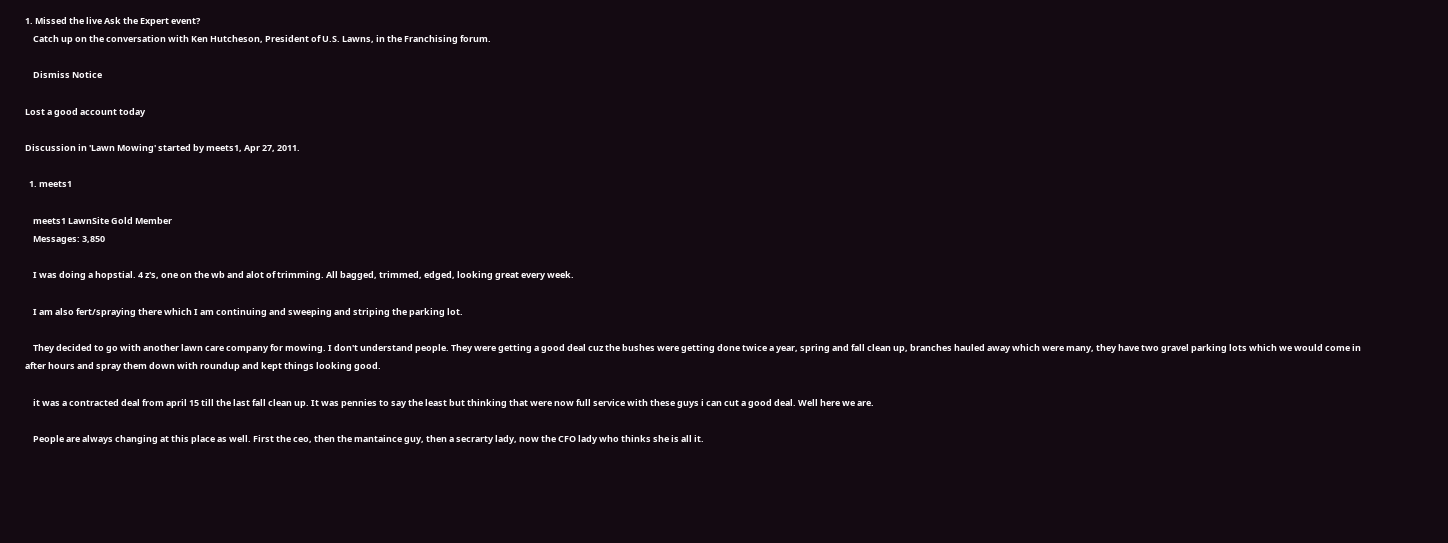1. Missed the live Ask the Expert event?
    Catch up on the conversation with Ken Hutcheson, President of U.S. Lawns, in the Franchising forum.

    Dismiss Notice

Lost a good account today

Discussion in 'Lawn Mowing' started by meets1, Apr 27, 2011.

  1. meets1

    meets1 LawnSite Gold Member
    Messages: 3,850

    I was doing a hopstial. 4 z's, one on the wb and alot of trimming. All bagged, trimmed, edged, looking great every week.

    I am also fert/spraying there which I am continuing and sweeping and striping the parking lot.

    They decided to go with another lawn care company for mowing. I don't understand people. They were getting a good deal cuz the bushes were getting done twice a year, spring and fall clean up, branches hauled away which were many, they have two gravel parking lots which we would come in after hours and spray them down with roundup and kept things looking good.

    it was a contracted deal from april 15 till the last fall clean up. It was pennies to say the least but thinking that were now full service with these guys i can cut a good deal. Well here we are.

    People are always changing at this place as well. First the ceo, then the mantaince guy, then a secrarty lady, now the CFO lady who thinks she is all it.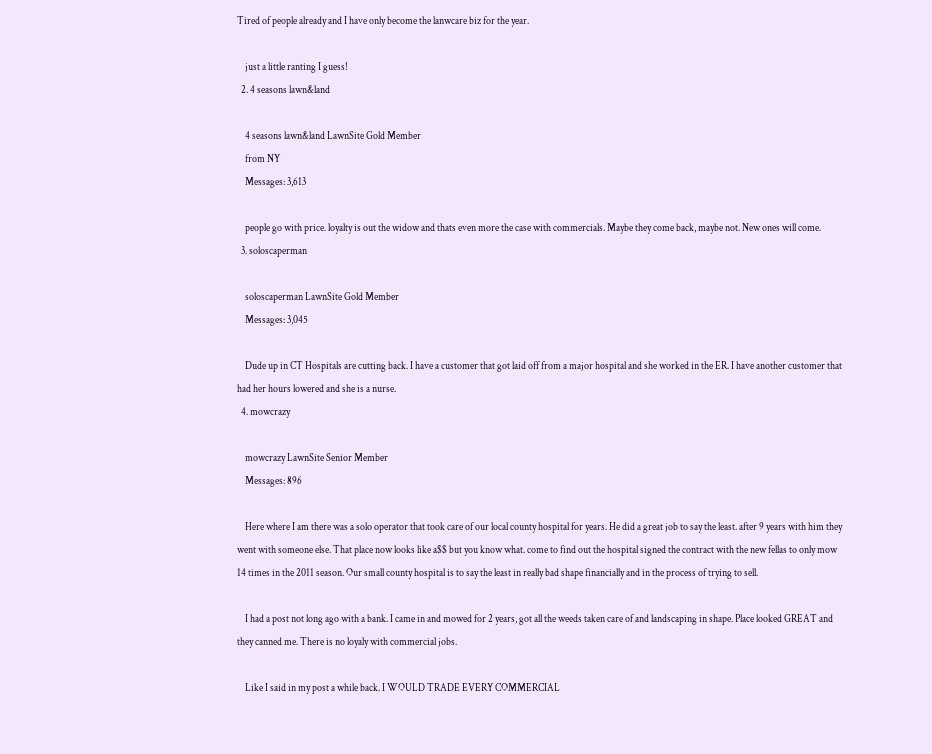Tired of people already and I have only become the lanwcare biz for the year.

    just a little ranting I guess!
  2. 4 seasons lawn&land

    4 seasons lawn&land LawnSite Gold Member
    from NY
    Messages: 3,613

    people go with price. loyalty is out the widow and thats even more the case with commercials. Maybe they come back, maybe not. New ones will come.
  3. soloscaperman

    soloscaperman LawnSite Gold Member
    Messages: 3,045

    Dude up in CT Hospitals are cutting back. I have a customer that got laid off from a major hospital and she worked in the ER. I have another customer that had her hours lowered and she is a nurse.
  4. mowcrazy

    mowcrazy LawnSite Senior Member
    Messages: 896

    Here where I am there was a solo operator that took care of our local county hospital for years. He did a great job to say the least. after 9 years with him they went with someone else. That place now looks like a$$ but you know what. come to find out the hospital signed the contract with the new fellas to only mow 14 times in the 2011 season. Our small county hospital is to say the least in really bad shape financially and in the process of trying to sell.

    I had a post not long ago with a bank. I came in and mowed for 2 years, got all the weeds taken care of and landscaping in shape. Place looked GREAT and they canned me. There is no loyaly with commercial jobs.

    Like I said in my post a while back. I WOULD TRADE EVERY COMMERCIAL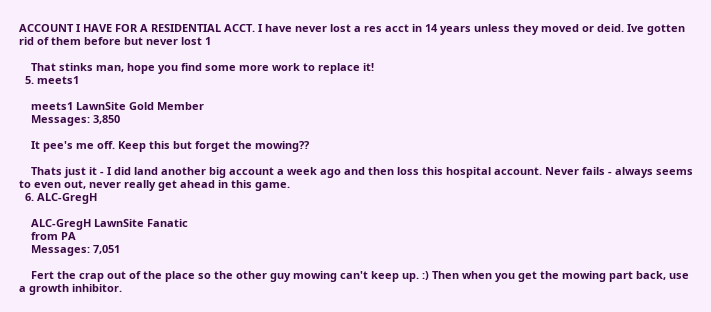ACCOUNT I HAVE FOR A RESIDENTIAL ACCT. I have never lost a res acct in 14 years unless they moved or deid. Ive gotten rid of them before but never lost 1

    That stinks man, hope you find some more work to replace it!
  5. meets1

    meets1 LawnSite Gold Member
    Messages: 3,850

    It pee's me off. Keep this but forget the mowing??

    Thats just it - I did land another big account a week ago and then loss this hospital account. Never fails - always seems to even out, never really get ahead in this game.
  6. ALC-GregH

    ALC-GregH LawnSite Fanatic
    from PA
    Messages: 7,051

    Fert the crap out of the place so the other guy mowing can't keep up. :) Then when you get the mowing part back, use a growth inhibitor.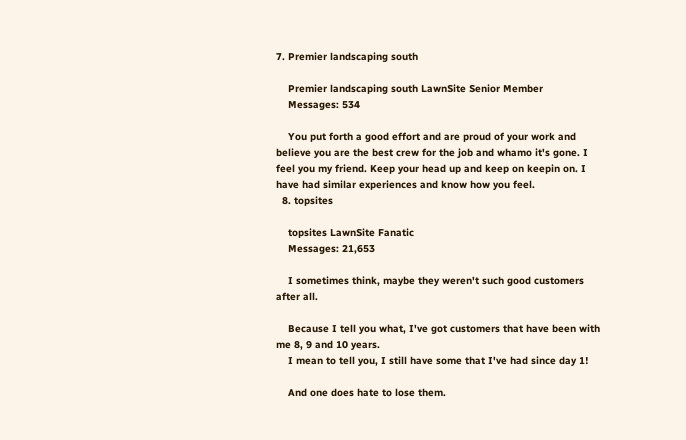7. Premier landscaping south

    Premier landscaping south LawnSite Senior Member
    Messages: 534

    You put forth a good effort and are proud of your work and believe you are the best crew for the job and whamo it's gone. I feel you my friend. Keep your head up and keep on keepin on. I have had similar experiences and know how you feel.
  8. topsites

    topsites LawnSite Fanatic
    Messages: 21,653

    I sometimes think, maybe they weren't such good customers after all.

    Because I tell you what, I've got customers that have been with me 8, 9 and 10 years.
    I mean to tell you, I still have some that I've had since day 1!

    And one does hate to lose them.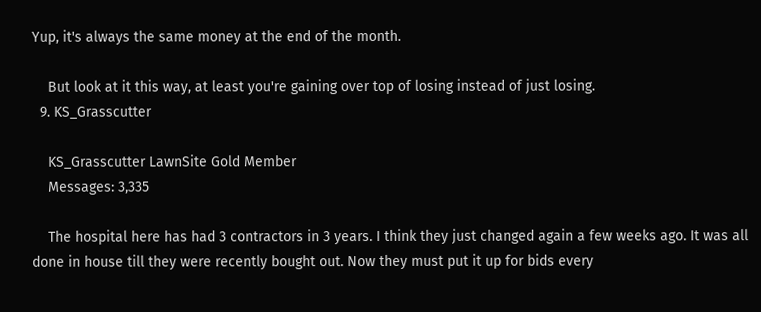Yup, it's always the same money at the end of the month.

    But look at it this way, at least you're gaining over top of losing instead of just losing.
  9. KS_Grasscutter

    KS_Grasscutter LawnSite Gold Member
    Messages: 3,335

    The hospital here has had 3 contractors in 3 years. I think they just changed again a few weeks ago. It was all done in house till they were recently bought out. Now they must put it up for bids every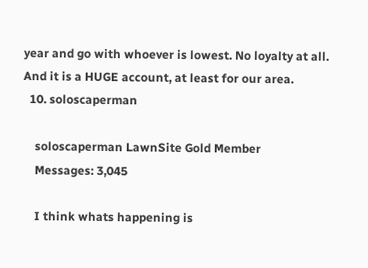year and go with whoever is lowest. No loyalty at all. And it is a HUGE account, at least for our area.
  10. soloscaperman

    soloscaperman LawnSite Gold Member
    Messages: 3,045

    I think whats happening is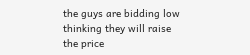the guys are bidding low thinking they will raise the price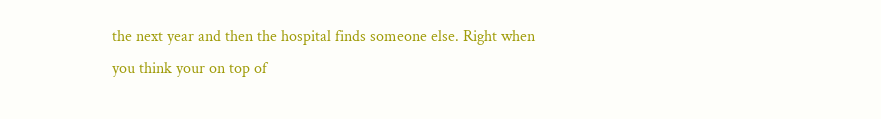the next year and then the hospital finds someone else. Right when you think your on top of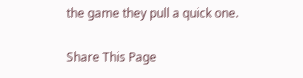the game they pull a quick one.

Share This Page